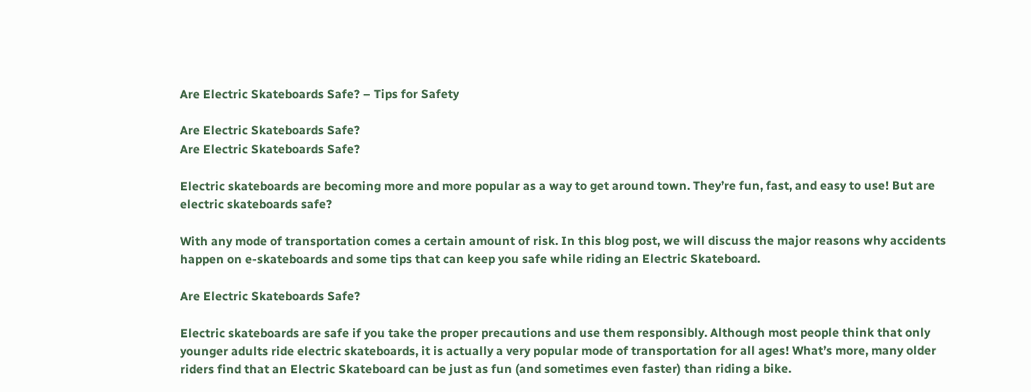Are Electric Skateboards Safe? – Tips for Safety

Are Electric Skateboards Safe?
Are Electric Skateboards Safe?

Electric skateboards are becoming more and more popular as a way to get around town. They’re fun, fast, and easy to use! But are electric skateboards safe?

With any mode of transportation comes a certain amount of risk. In this blog post, we will discuss the major reasons why accidents happen on e-skateboards and some tips that can keep you safe while riding an Electric Skateboard.

Are Electric Skateboards Safe?

Electric skateboards are safe if you take the proper precautions and use them responsibly. Although most people think that only younger adults ride electric skateboards, it is actually a very popular mode of transportation for all ages! What’s more, many older riders find that an Electric Skateboard can be just as fun (and sometimes even faster) than riding a bike.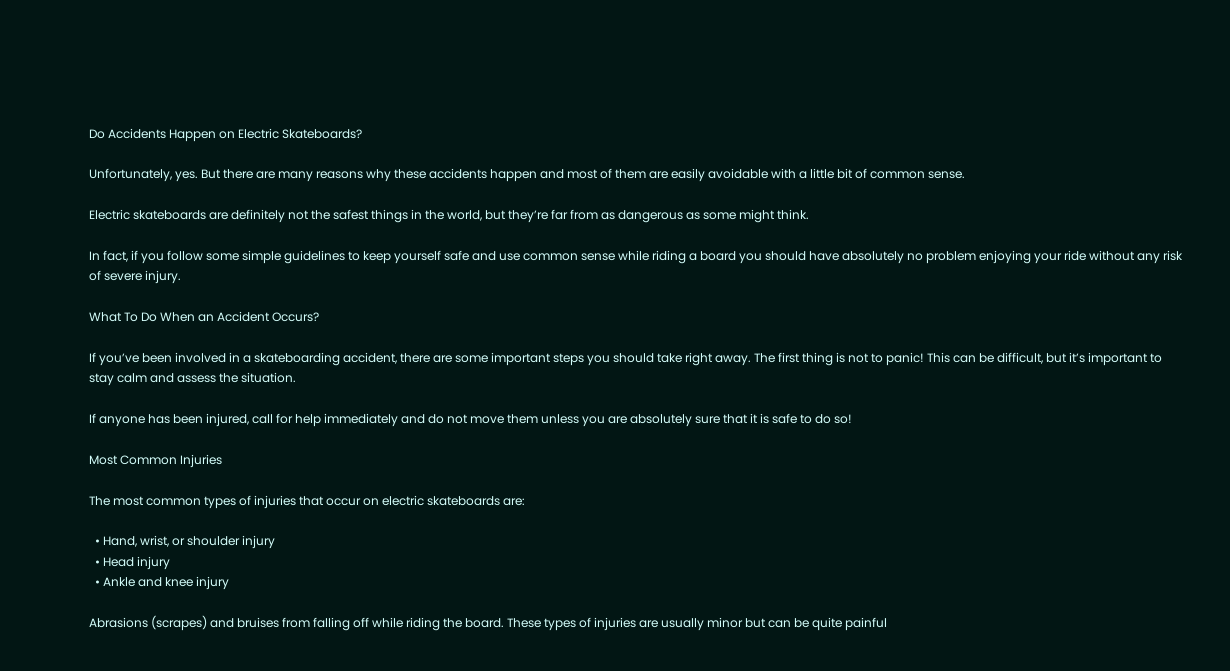Do Accidents Happen on Electric Skateboards?

Unfortunately, yes. But there are many reasons why these accidents happen and most of them are easily avoidable with a little bit of common sense.

Electric skateboards are definitely not the safest things in the world, but they’re far from as dangerous as some might think.

In fact, if you follow some simple guidelines to keep yourself safe and use common sense while riding a board you should have absolutely no problem enjoying your ride without any risk of severe injury.

What To Do When an Accident Occurs?

If you’ve been involved in a skateboarding accident, there are some important steps you should take right away. The first thing is not to panic! This can be difficult, but it’s important to stay calm and assess the situation.

If anyone has been injured, call for help immediately and do not move them unless you are absolutely sure that it is safe to do so!

Most Common Injuries

The most common types of injuries that occur on electric skateboards are:

  • Hand, wrist, or shoulder injury
  • Head injury
  • Ankle and knee injury

Abrasions (scrapes) and bruises from falling off while riding the board. These types of injuries are usually minor but can be quite painful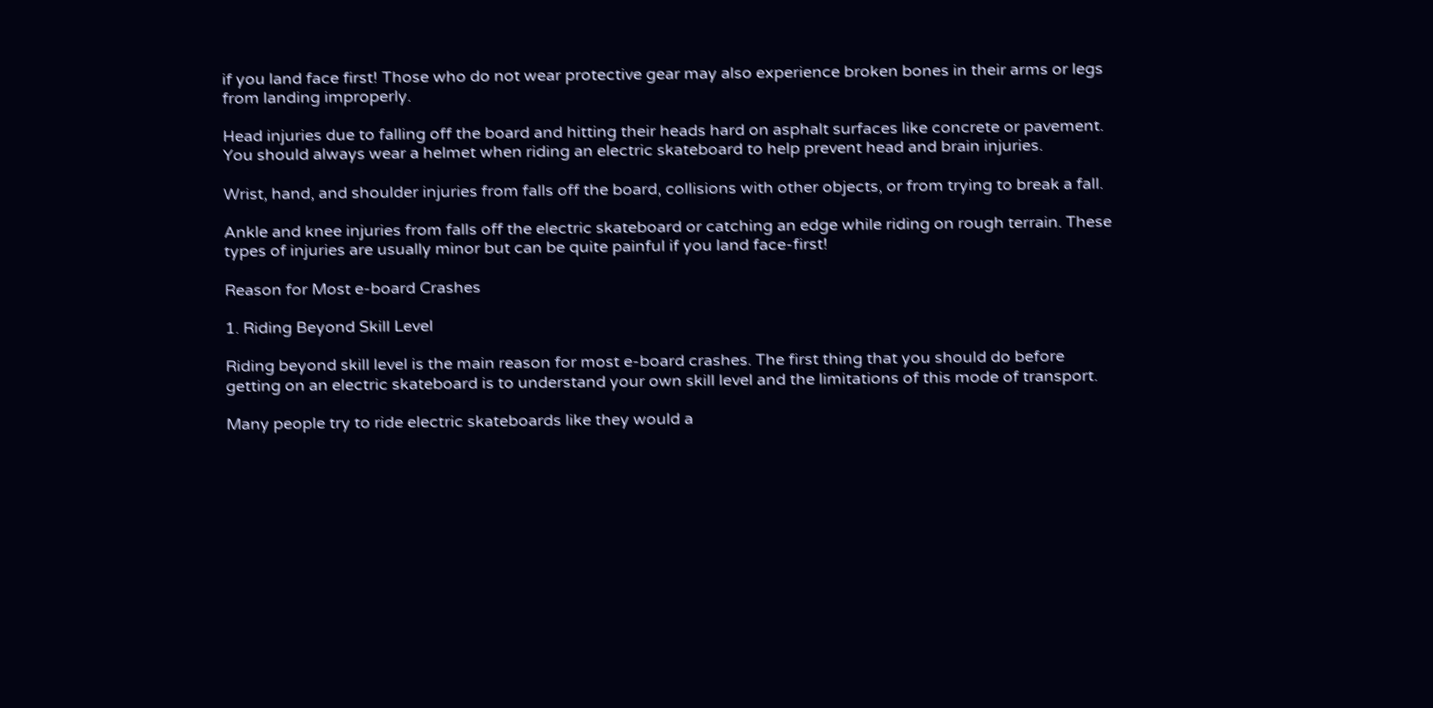if you land face first! Those who do not wear protective gear may also experience broken bones in their arms or legs from landing improperly.

Head injuries due to falling off the board and hitting their heads hard on asphalt surfaces like concrete or pavement. You should always wear a helmet when riding an electric skateboard to help prevent head and brain injuries.

Wrist, hand, and shoulder injuries from falls off the board, collisions with other objects, or from trying to break a fall.

Ankle and knee injuries from falls off the electric skateboard or catching an edge while riding on rough terrain. These types of injuries are usually minor but can be quite painful if you land face-first!

Reason for Most e-board Crashes

1. Riding Beyond Skill Level

Riding beyond skill level is the main reason for most e-board crashes. The first thing that you should do before getting on an electric skateboard is to understand your own skill level and the limitations of this mode of transport.

Many people try to ride electric skateboards like they would a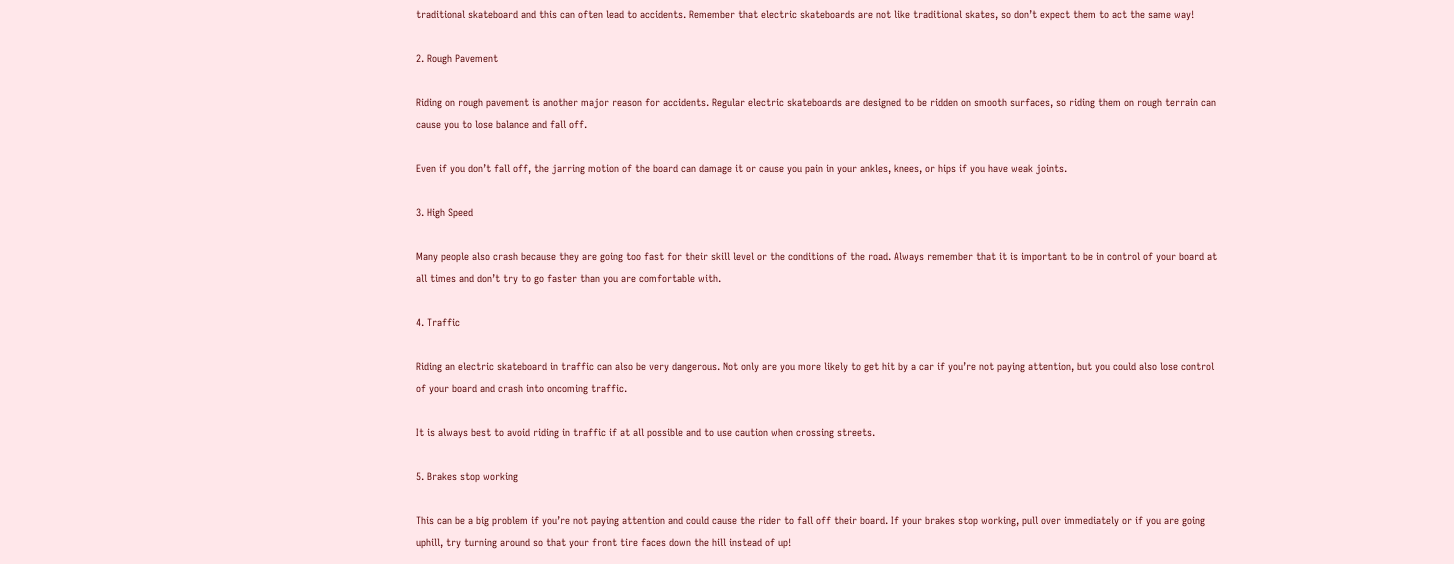traditional skateboard and this can often lead to accidents. Remember that electric skateboards are not like traditional skates, so don’t expect them to act the same way!

2. Rough Pavement

Riding on rough pavement is another major reason for accidents. Regular electric skateboards are designed to be ridden on smooth surfaces, so riding them on rough terrain can cause you to lose balance and fall off.

Even if you don’t fall off, the jarring motion of the board can damage it or cause you pain in your ankles, knees, or hips if you have weak joints.

3. High Speed

Many people also crash because they are going too fast for their skill level or the conditions of the road. Always remember that it is important to be in control of your board at all times and don’t try to go faster than you are comfortable with.

4. Traffic

Riding an electric skateboard in traffic can also be very dangerous. Not only are you more likely to get hit by a car if you’re not paying attention, but you could also lose control of your board and crash into oncoming traffic.

It is always best to avoid riding in traffic if at all possible and to use caution when crossing streets.

5. Brakes stop working

This can be a big problem if you’re not paying attention and could cause the rider to fall off their board. If your brakes stop working, pull over immediately or if you are going uphill, try turning around so that your front tire faces down the hill instead of up!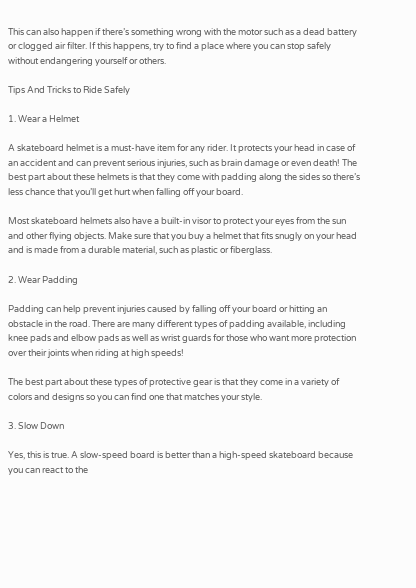This can also happen if there’s something wrong with the motor such as a dead battery or clogged air filter. If this happens, try to find a place where you can stop safely without endangering yourself or others.

Tips And Tricks to Ride Safely

1. Wear a Helmet

A skateboard helmet is a must-have item for any rider. It protects your head in case of an accident and can prevent serious injuries, such as brain damage or even death! The best part about these helmets is that they come with padding along the sides so there’s less chance that you’ll get hurt when falling off your board.

Most skateboard helmets also have a built-in visor to protect your eyes from the sun and other flying objects. Make sure that you buy a helmet that fits snugly on your head and is made from a durable material, such as plastic or fiberglass.

2. Wear Padding

Padding can help prevent injuries caused by falling off your board or hitting an obstacle in the road. There are many different types of padding available, including knee pads and elbow pads as well as wrist guards for those who want more protection over their joints when riding at high speeds!

The best part about these types of protective gear is that they come in a variety of colors and designs so you can find one that matches your style.

3. Slow Down

Yes, this is true. A slow-speed board is better than a high-speed skateboard because you can react to the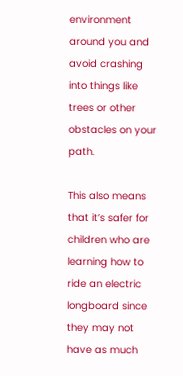environment around you and avoid crashing into things like trees or other obstacles on your path.

This also means that it’s safer for children who are learning how to ride an electric longboard since they may not have as much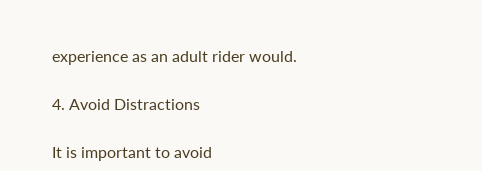experience as an adult rider would.

4. Avoid Distractions

It is important to avoid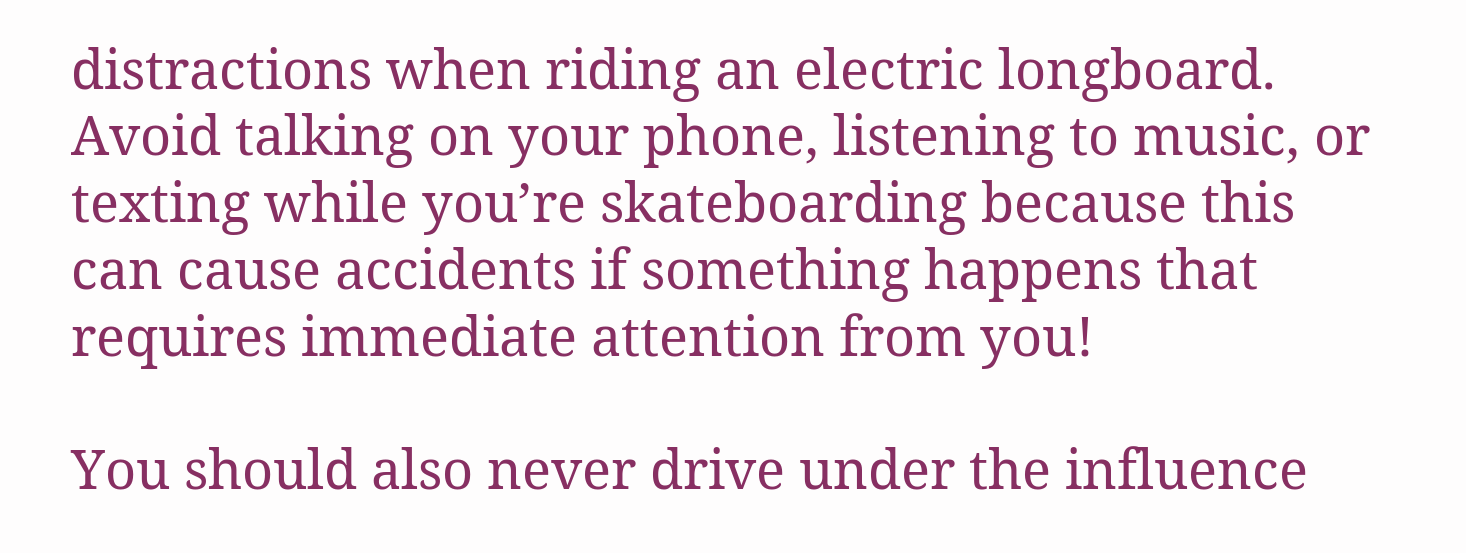distractions when riding an electric longboard. Avoid talking on your phone, listening to music, or texting while you’re skateboarding because this can cause accidents if something happens that requires immediate attention from you!

You should also never drive under the influence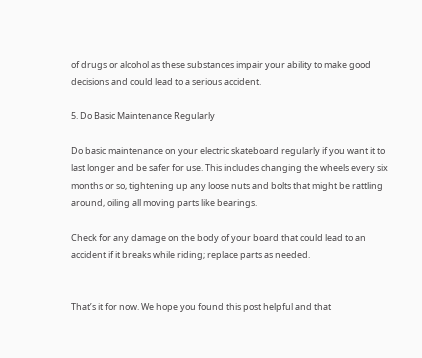of drugs or alcohol as these substances impair your ability to make good decisions and could lead to a serious accident.

5. Do Basic Maintenance Regularly

Do basic maintenance on your electric skateboard regularly if you want it to last longer and be safer for use. This includes changing the wheels every six months or so, tightening up any loose nuts and bolts that might be rattling around, oiling all moving parts like bearings.

Check for any damage on the body of your board that could lead to an accident if it breaks while riding; replace parts as needed.


That’s it for now. We hope you found this post helpful and that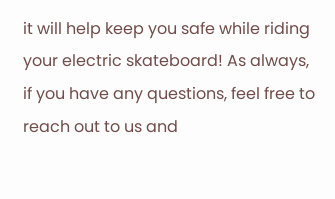it will help keep you safe while riding your electric skateboard! As always, if you have any questions, feel free to reach out to us and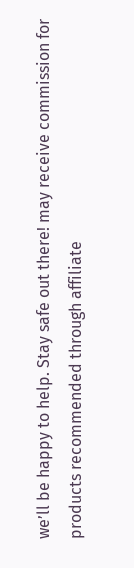we’ll be happy to help. Stay safe out there! may receive commission for products recommended through affiliate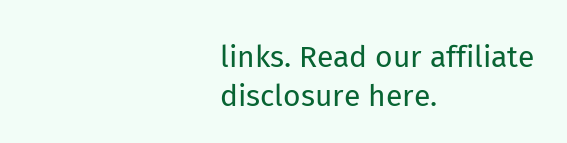links. Read our affiliate disclosure here.